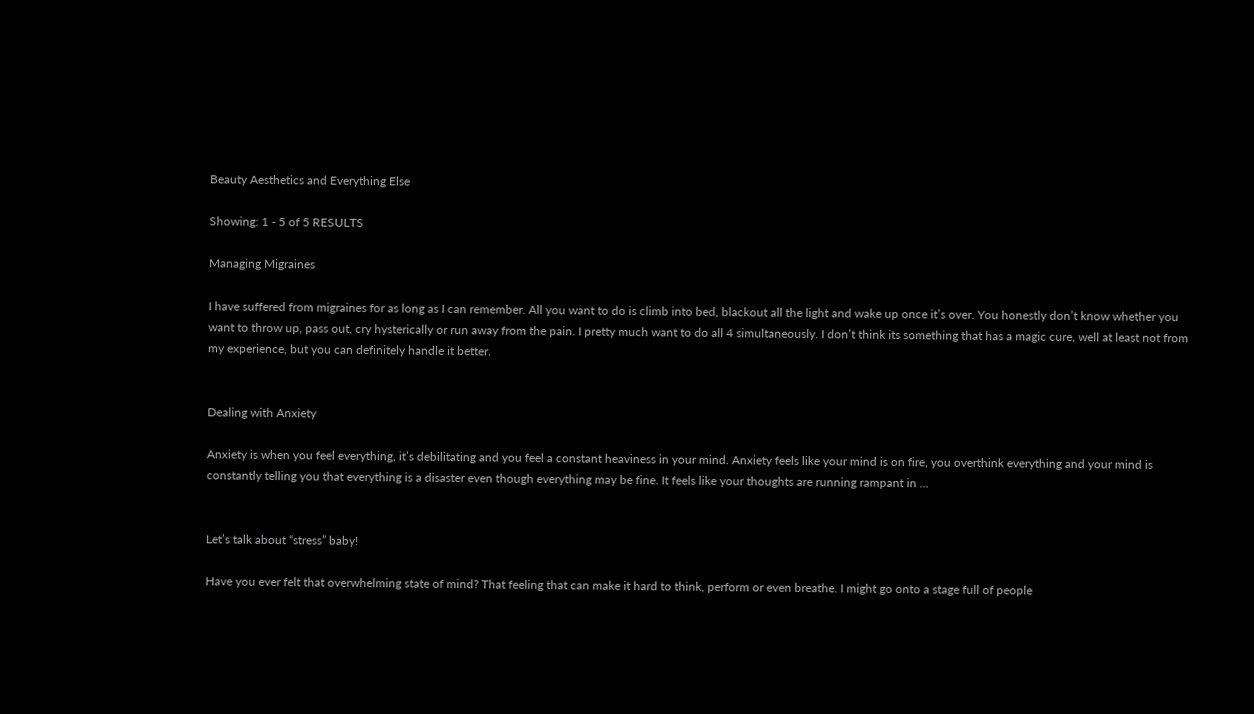Beauty Aesthetics and Everything Else

Showing: 1 - 5 of 5 RESULTS

Managing Migraines

I have suffered from migraines for as long as I can remember. All you want to do is climb into bed, blackout all the light and wake up once it’s over. You honestly don’t know whether you want to throw up, pass out, cry hysterically or run away from the pain. I pretty much want to do all 4 simultaneously. I don’t think its something that has a magic cure, well at least not from my experience, but you can definitely handle it better.


Dealing with Anxiety

Anxiety is when you feel everything, it’s debilitating and you feel a constant heaviness in your mind. Anxiety feels like your mind is on fire, you overthink everything and your mind is constantly telling you that everything is a disaster even though everything may be fine. It feels like your thoughts are running rampant in …


Let’s talk about “stress” baby!

Have you ever felt that overwhelming state of mind? That feeling that can make it hard to think, perform or even breathe. I might go onto a stage full of people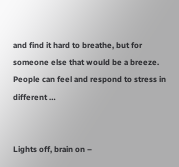and find it hard to breathe, but for someone else that would be a breeze. People can feel and respond to stress in different …


Lights off, brain on –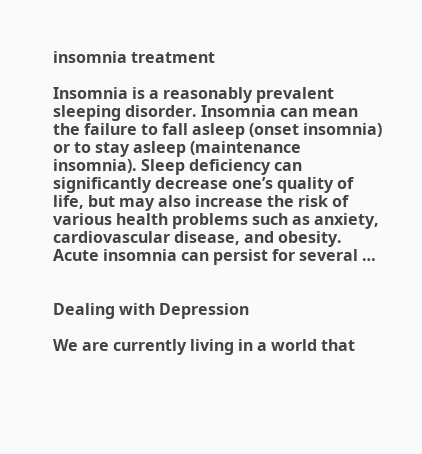insomnia treatment

Insomnia is a reasonably prevalent sleeping disorder. Insomnia can mean the failure to fall asleep (onset insomnia) or to stay asleep (maintenance insomnia). Sleep deficiency can significantly decrease one’s quality of life, but may also increase the risk of various health problems such as anxiety, cardiovascular disease, and obesity. Acute insomnia can persist for several …


Dealing with Depression

We are currently living in a world that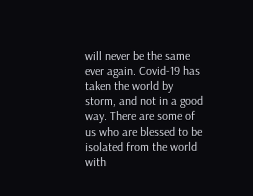will never be the same ever again. Covid-19 has taken the world by storm, and not in a good way. There are some of us who are blessed to be isolated from the world with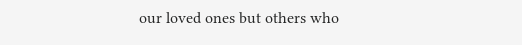our loved ones but others who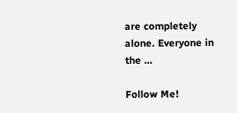are completely alone. Everyone in the …

Follow Me!